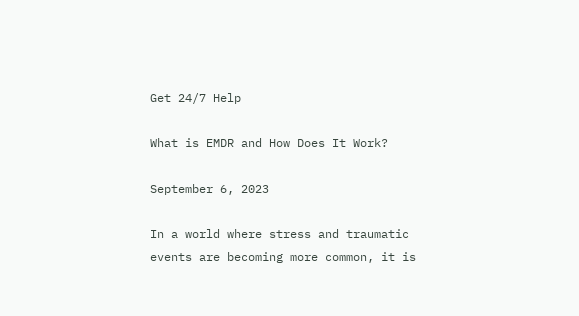Get 24/7 Help

What is EMDR and How Does It Work?

September 6, 2023

In a world where stress and traumatic events are becoming more common, it is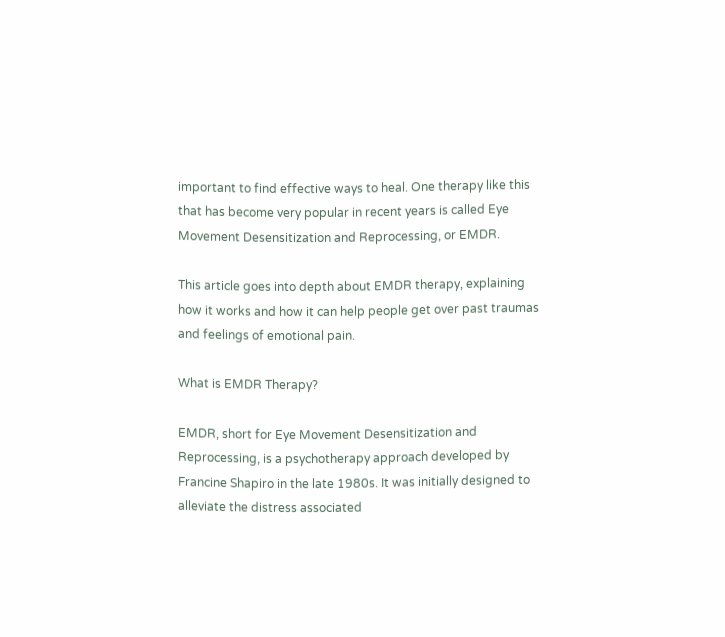important to find effective ways to heal. One therapy like this that has become very popular in recent years is called Eye Movement Desensitization and Reprocessing, or EMDR.

This article goes into depth about EMDR therapy, explaining how it works and how it can help people get over past traumas and feelings of emotional pain.

What is EMDR Therapy?

EMDR, short for Eye Movement Desensitization and Reprocessing, is a psychotherapy approach developed by Francine Shapiro in the late 1980s. It was initially designed to alleviate the distress associated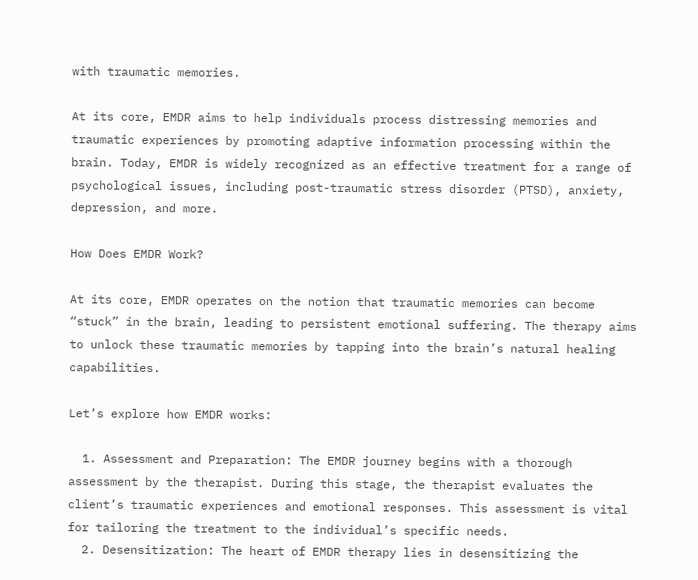with traumatic memories.

At its core, EMDR aims to help individuals process distressing memories and traumatic experiences by promoting adaptive information processing within the brain. Today, EMDR is widely recognized as an effective treatment for a range of psychological issues, including post-traumatic stress disorder (PTSD), anxiety, depression, and more.

How Does EMDR Work?

At its core, EMDR operates on the notion that traumatic memories can become “stuck” in the brain, leading to persistent emotional suffering. The therapy aims to unlock these traumatic memories by tapping into the brain’s natural healing capabilities.

Let’s explore how EMDR works:

  1. Assessment and Preparation: The EMDR journey begins with a thorough assessment by the therapist. During this stage, the therapist evaluates the client’s traumatic experiences and emotional responses. This assessment is vital for tailoring the treatment to the individual’s specific needs.
  2. Desensitization: The heart of EMDR therapy lies in desensitizing the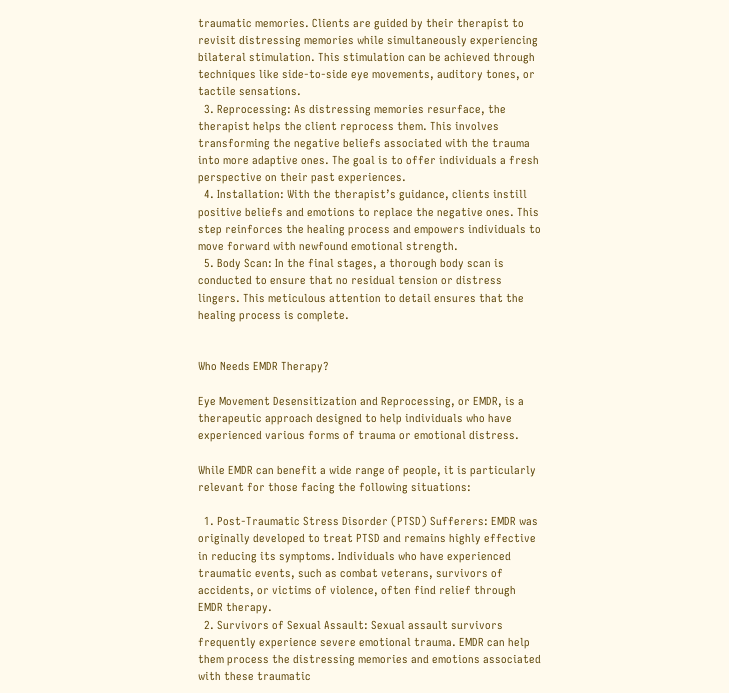traumatic memories. Clients are guided by their therapist to revisit distressing memories while simultaneously experiencing bilateral stimulation. This stimulation can be achieved through techniques like side-to-side eye movements, auditory tones, or tactile sensations.
  3. Reprocessing: As distressing memories resurface, the therapist helps the client reprocess them. This involves transforming the negative beliefs associated with the trauma into more adaptive ones. The goal is to offer individuals a fresh perspective on their past experiences.
  4. Installation: With the therapist’s guidance, clients instill positive beliefs and emotions to replace the negative ones. This step reinforces the healing process and empowers individuals to move forward with newfound emotional strength.
  5. Body Scan: In the final stages, a thorough body scan is conducted to ensure that no residual tension or distress lingers. This meticulous attention to detail ensures that the healing process is complete.


Who Needs EMDR Therapy?

Eye Movement Desensitization and Reprocessing, or EMDR, is a therapeutic approach designed to help individuals who have experienced various forms of trauma or emotional distress.

While EMDR can benefit a wide range of people, it is particularly relevant for those facing the following situations:

  1. Post-Traumatic Stress Disorder (PTSD) Sufferers: EMDR was originally developed to treat PTSD and remains highly effective in reducing its symptoms. Individuals who have experienced traumatic events, such as combat veterans, survivors of accidents, or victims of violence, often find relief through EMDR therapy.
  2. Survivors of Sexual Assault: Sexual assault survivors frequently experience severe emotional trauma. EMDR can help them process the distressing memories and emotions associated with these traumatic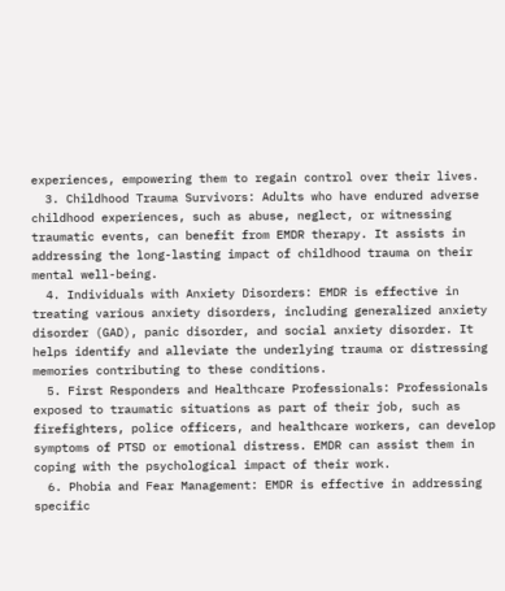experiences, empowering them to regain control over their lives.
  3. Childhood Trauma Survivors: Adults who have endured adverse childhood experiences, such as abuse, neglect, or witnessing traumatic events, can benefit from EMDR therapy. It assists in addressing the long-lasting impact of childhood trauma on their mental well-being.
  4. Individuals with Anxiety Disorders: EMDR is effective in treating various anxiety disorders, including generalized anxiety disorder (GAD), panic disorder, and social anxiety disorder. It helps identify and alleviate the underlying trauma or distressing memories contributing to these conditions.
  5. First Responders and Healthcare Professionals: Professionals exposed to traumatic situations as part of their job, such as firefighters, police officers, and healthcare workers, can develop symptoms of PTSD or emotional distress. EMDR can assist them in coping with the psychological impact of their work.
  6. Phobia and Fear Management: EMDR is effective in addressing specific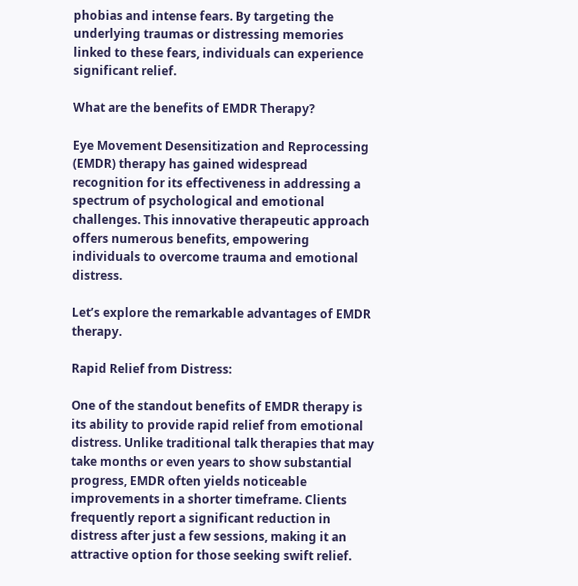phobias and intense fears. By targeting the underlying traumas or distressing memories linked to these fears, individuals can experience significant relief.

What are the benefits of EMDR Therapy?

Eye Movement Desensitization and Reprocessing (EMDR) therapy has gained widespread recognition for its effectiveness in addressing a spectrum of psychological and emotional challenges. This innovative therapeutic approach offers numerous benefits, empowering individuals to overcome trauma and emotional distress.

Let’s explore the remarkable advantages of EMDR therapy.

Rapid Relief from Distress:

One of the standout benefits of EMDR therapy is its ability to provide rapid relief from emotional distress. Unlike traditional talk therapies that may take months or even years to show substantial progress, EMDR often yields noticeable improvements in a shorter timeframe. Clients frequently report a significant reduction in distress after just a few sessions, making it an attractive option for those seeking swift relief.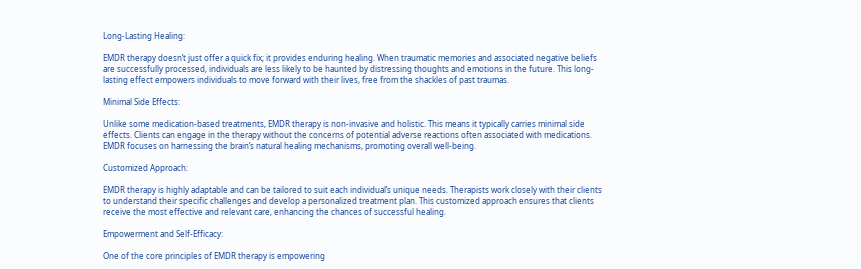Long-Lasting Healing:

EMDR therapy doesn’t just offer a quick fix; it provides enduring healing. When traumatic memories and associated negative beliefs are successfully processed, individuals are less likely to be haunted by distressing thoughts and emotions in the future. This long-lasting effect empowers individuals to move forward with their lives, free from the shackles of past traumas.

Minimal Side Effects:

Unlike some medication-based treatments, EMDR therapy is non-invasive and holistic. This means it typically carries minimal side effects. Clients can engage in the therapy without the concerns of potential adverse reactions often associated with medications. EMDR focuses on harnessing the brain’s natural healing mechanisms, promoting overall well-being.

Customized Approach:

EMDR therapy is highly adaptable and can be tailored to suit each individual’s unique needs. Therapists work closely with their clients to understand their specific challenges and develop a personalized treatment plan. This customized approach ensures that clients receive the most effective and relevant care, enhancing the chances of successful healing.

Empowerment and Self-Efficacy:

One of the core principles of EMDR therapy is empowering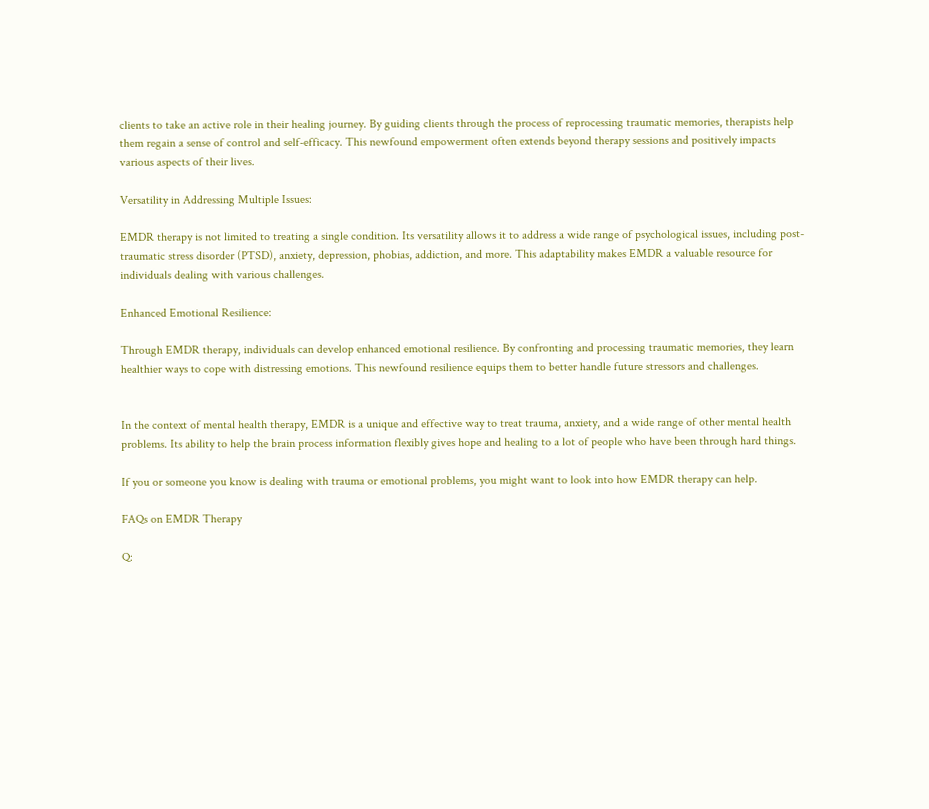clients to take an active role in their healing journey. By guiding clients through the process of reprocessing traumatic memories, therapists help them regain a sense of control and self-efficacy. This newfound empowerment often extends beyond therapy sessions and positively impacts various aspects of their lives.

Versatility in Addressing Multiple Issues:

EMDR therapy is not limited to treating a single condition. Its versatility allows it to address a wide range of psychological issues, including post-traumatic stress disorder (PTSD), anxiety, depression, phobias, addiction, and more. This adaptability makes EMDR a valuable resource for individuals dealing with various challenges.

Enhanced Emotional Resilience:

Through EMDR therapy, individuals can develop enhanced emotional resilience. By confronting and processing traumatic memories, they learn healthier ways to cope with distressing emotions. This newfound resilience equips them to better handle future stressors and challenges.


In the context of mental health therapy, EMDR is a unique and effective way to treat trauma, anxiety, and a wide range of other mental health problems. Its ability to help the brain process information flexibly gives hope and healing to a lot of people who have been through hard things.

If you or someone you know is dealing with trauma or emotional problems, you might want to look into how EMDR therapy can help.

FAQs on EMDR Therapy

Q: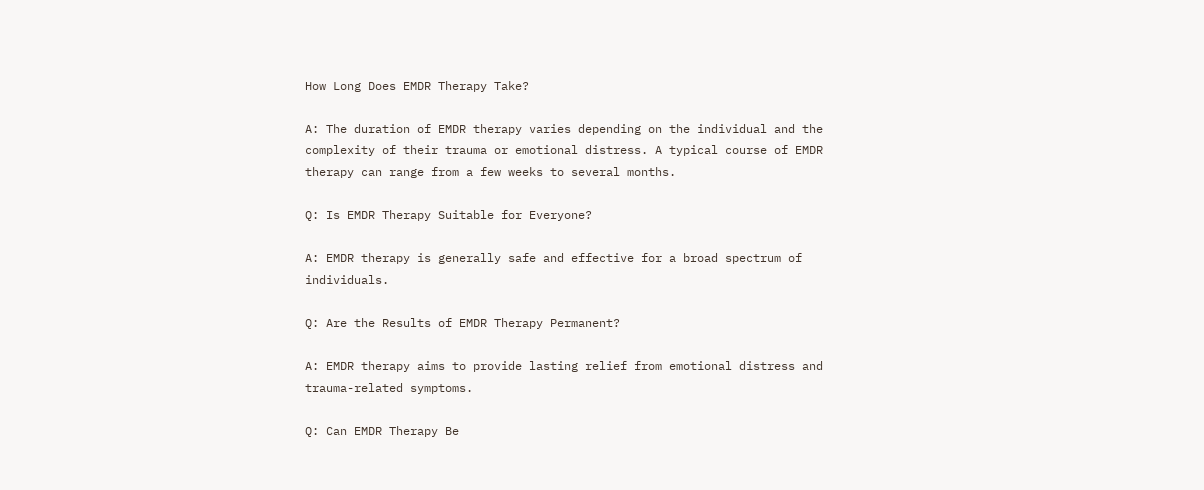How Long Does EMDR Therapy Take?

A: The duration of EMDR therapy varies depending on the individual and the complexity of their trauma or emotional distress. A typical course of EMDR therapy can range from a few weeks to several months.

Q: Is EMDR Therapy Suitable for Everyone?

A: EMDR therapy is generally safe and effective for a broad spectrum of individuals.

Q: Are the Results of EMDR Therapy Permanent?

A: EMDR therapy aims to provide lasting relief from emotional distress and trauma-related symptoms.

Q: Can EMDR Therapy Be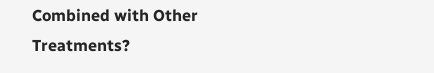Combined with Other Treatments?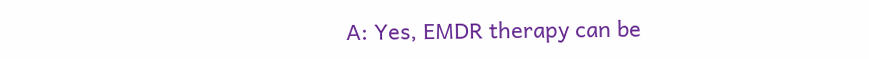A: Yes, EMDR therapy can be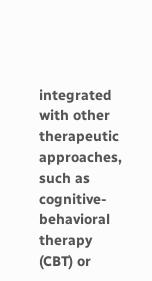integrated with other therapeutic approaches, such as cognitive-behavioral therapy (CBT) or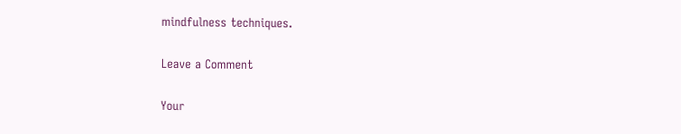mindfulness techniques.

Leave a Comment

Your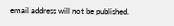email address will not be published.